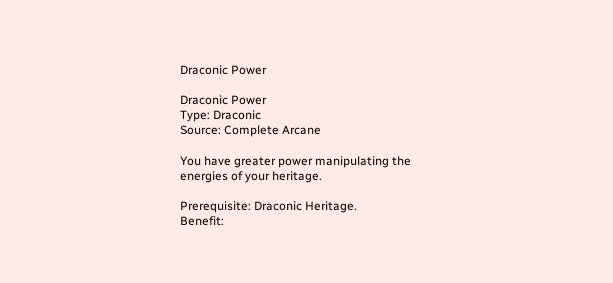Draconic Power

Draconic Power
Type: Draconic
Source: Complete Arcane

You have greater power manipulating the energies of your heritage.

Prerequisite: Draconic Heritage.
Benefit: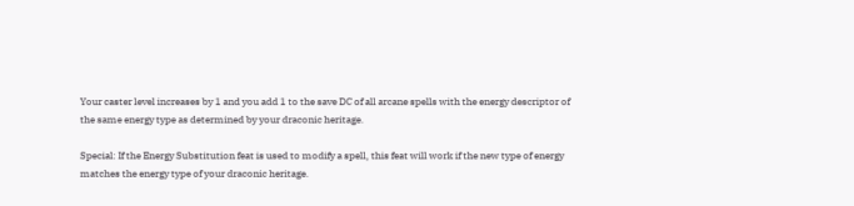Your caster level increases by 1 and you add 1 to the save DC of all arcane spells with the energy descriptor of the same energy type as determined by your draconic heritage.

Special: If the Energy Substitution feat is used to modify a spell, this feat will work if the new type of energy matches the energy type of your draconic heritage.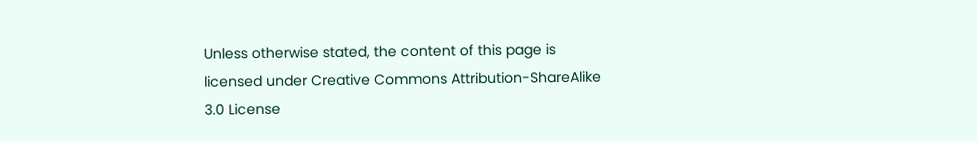Unless otherwise stated, the content of this page is licensed under Creative Commons Attribution-ShareAlike 3.0 License